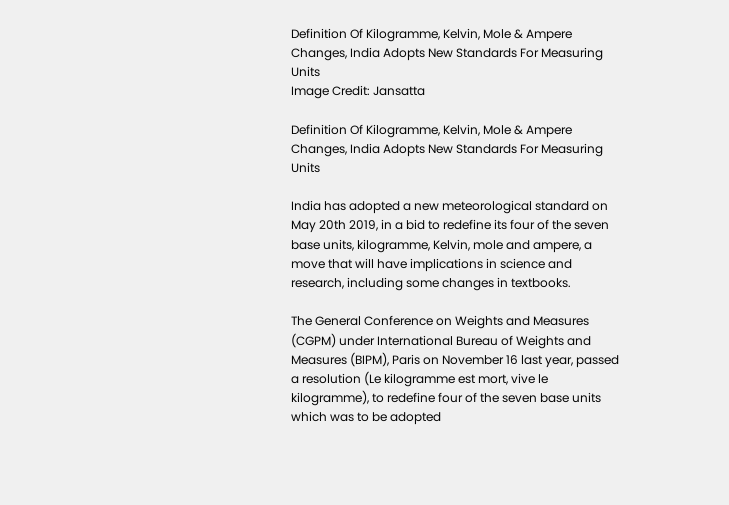Definition Of Kilogramme, Kelvin, Mole & Ampere Changes, India Adopts New Standards For Measuring Units
Image Credit: Jansatta

Definition Of Kilogramme, Kelvin, Mole & Ampere Changes, India Adopts New Standards For Measuring Units

India has adopted a new meteorological standard on May 20th 2019, in a bid to redefine its four of the seven base units, kilogramme, Kelvin, mole and ampere, a move that will have implications in science and research, including some changes in textbooks.

The General Conference on Weights and Measures (CGPM) under International Bureau of Weights and Measures (BIPM), Paris on November 16 last year, passed a resolution (Le kilogramme est mort, vive le kilogramme), to redefine four of the seven base units which was to be adopted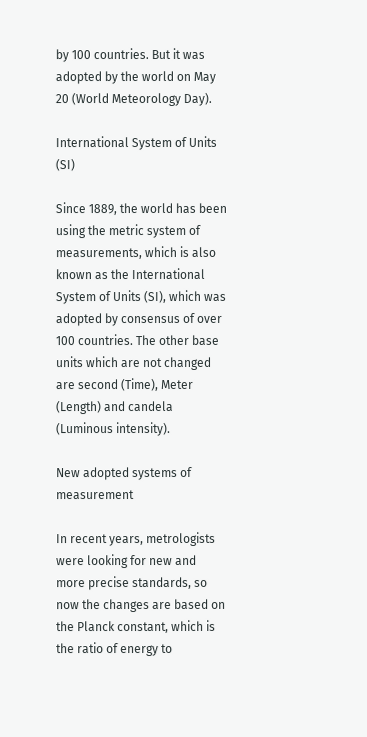by 100 countries. But it was adopted by the world on May 20 (World Meteorology Day).

International System of Units (SI)

Since 1889, the world has been using the metric system of measurements, which is also known as the International System of Units (SI), which was adopted by consensus of over 100 countries. The other base units which are not changed are second (Time), Meter (Length) and candela (Luminous intensity).

New adopted systems of measurement

In recent years, metrologists were looking for new and more precise standards, so now the changes are based on the Planck constant, which is the ratio of energy to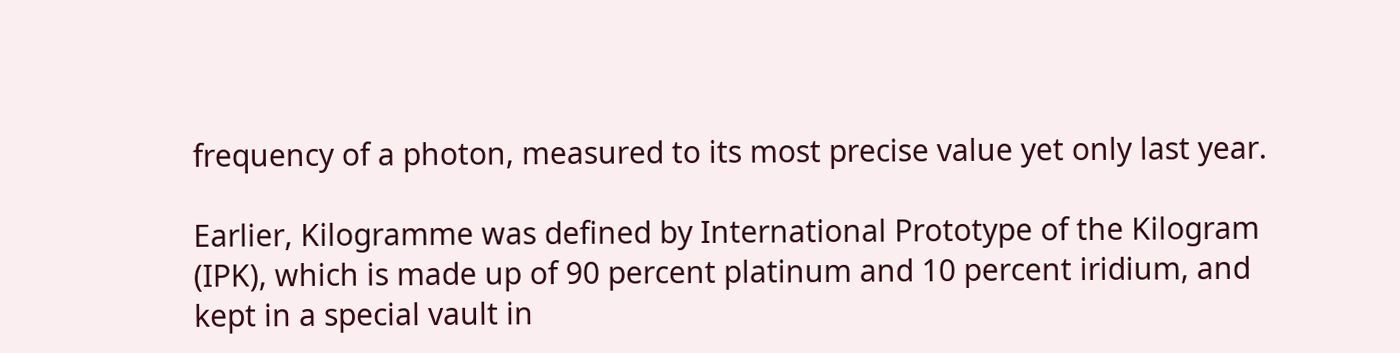frequency of a photon, measured to its most precise value yet only last year.

Earlier, Kilogramme was defined by International Prototype of the Kilogram (IPK), which is made up of 90 percent platinum and 10 percent iridium, and kept in a special vault in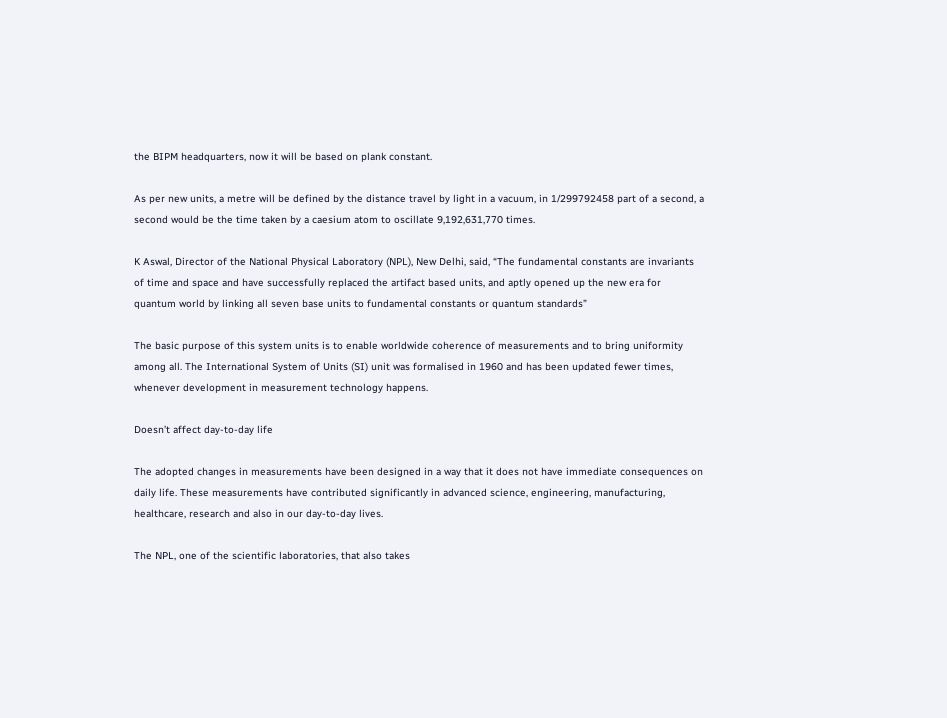the BIPM headquarters, now it will be based on plank constant.

As per new units, a metre will be defined by the distance travel by light in a vacuum, in 1/299792458 part of a second, a second would be the time taken by a caesium atom to oscillate 9,192,631,770 times.

K Aswal, Director of the National Physical Laboratory (NPL), New Delhi, said, “The fundamental constants are invariants of time and space and have successfully replaced the artifact based units, and aptly opened up the new era for quantum world by linking all seven base units to fundamental constants or quantum standards”

The basic purpose of this system units is to enable worldwide coherence of measurements and to bring uniformity among all. The International System of Units (SI) unit was formalised in 1960 and has been updated fewer times, whenever development in measurement technology happens.

Doesn’t affect day-to-day life

The adopted changes in measurements have been designed in a way that it does not have immediate consequences on daily life. These measurements have contributed significantly in advanced science, engineering, manufacturing, healthcare, research and also in our day-to-day lives.

The NPL, one of the scientific laboratories, that also takes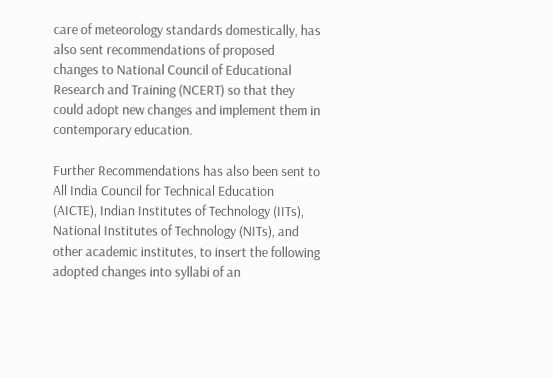care of meteorology standards domestically, has also sent recommendations of proposed changes to National Council of Educational Research and Training (NCERT) so that they could adopt new changes and implement them in contemporary education.

Further Recommendations has also been sent to All India Council for Technical Education (AICTE), Indian Institutes of Technology (IITs), National Institutes of Technology (NITs), and other academic institutes, to insert the following adopted changes into syllabi of an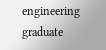engineering graduate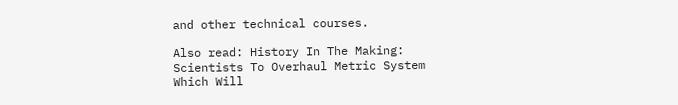and other technical courses.

Also read: History In The Making: Scientists To Overhaul Metric System Which Will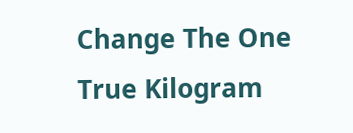Change The One True Kilogram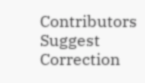Contributors Suggest Correction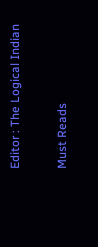Editor : The Logical Indian

Must Reads